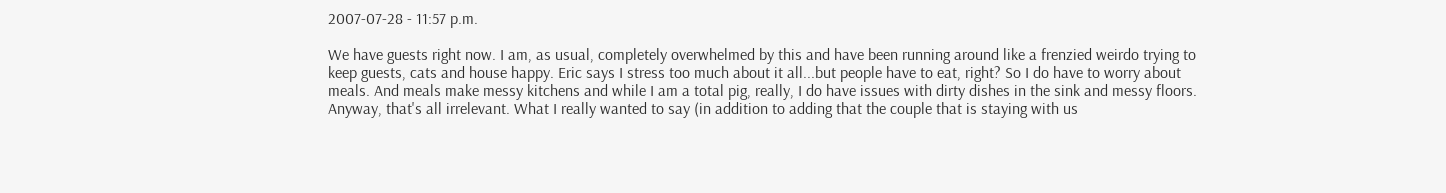2007-07-28 - 11:57 p.m.

We have guests right now. I am, as usual, completely overwhelmed by this and have been running around like a frenzied weirdo trying to keep guests, cats and house happy. Eric says I stress too much about it all...but people have to eat, right? So I do have to worry about meals. And meals make messy kitchens and while I am a total pig, really, I do have issues with dirty dishes in the sink and messy floors. Anyway, that's all irrelevant. What I really wanted to say (in addition to adding that the couple that is staying with us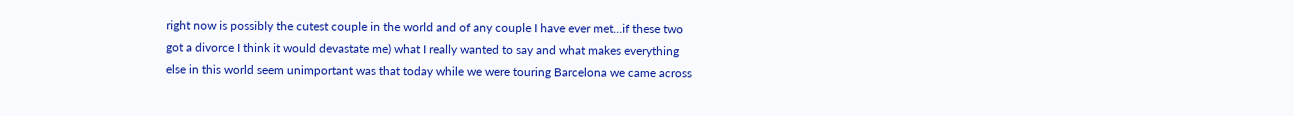right now is possibly the cutest couple in the world and of any couple I have ever met...if these two got a divorce I think it would devastate me) what I really wanted to say and what makes everything else in this world seem unimportant was that today while we were touring Barcelona we came across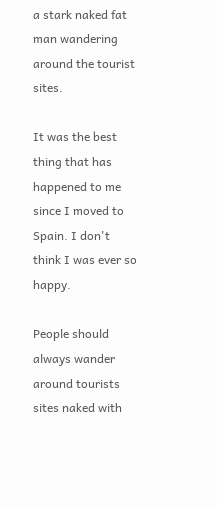a stark naked fat man wandering around the tourist sites.

It was the best thing that has happened to me since I moved to Spain. I don't think I was ever so happy.

People should always wander around tourists sites naked with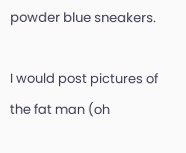powder blue sneakers.

I would post pictures of the fat man (oh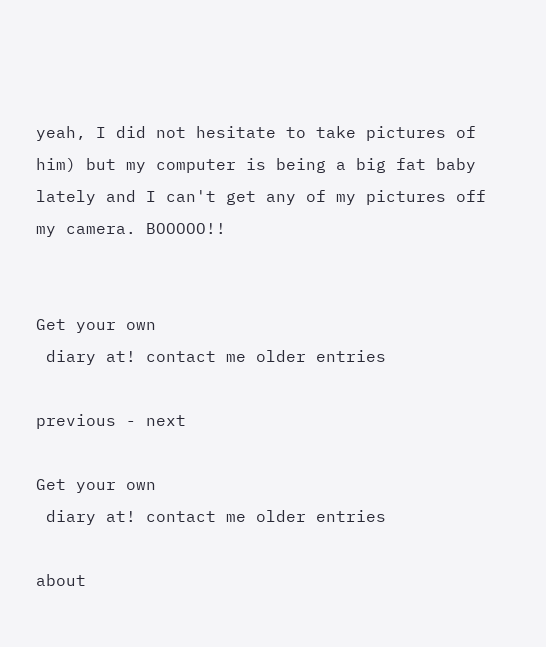yeah, I did not hesitate to take pictures of him) but my computer is being a big fat baby lately and I can't get any of my pictures off my camera. BOOOOO!!


Get your own
 diary at! contact me older entries

previous - next

Get your own
 diary at! contact me older entries

about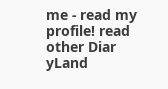me - read my profile! read other Diar
yLand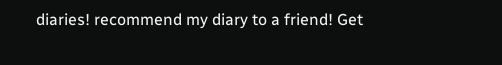diaries! recommend my diary to a friend! Get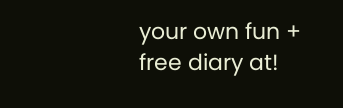your own fun + free diary at!